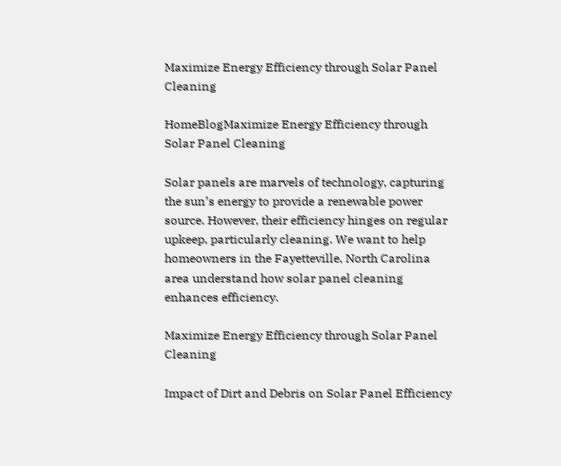Maximize Energy Efficiency through Solar Panel Cleaning

HomeBlogMaximize Energy Efficiency through Solar Panel Cleaning

Solar panels are marvels of technology, capturing the sun’s energy to provide a renewable power source. However, their efficiency hinges on regular upkeep, particularly cleaning. We want to help homeowners in the Fayetteville, North Carolina area understand how solar panel cleaning enhances efficiency.

Maximize Energy Efficiency through Solar Panel Cleaning

Impact of Dirt and Debris on Solar Panel Efficiency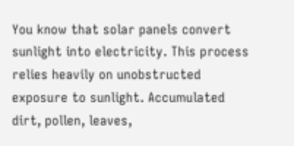You know that solar panels convert sunlight into electricity. This process relies heavily on unobstructed exposure to sunlight. Accumulated dirt, pollen, leaves,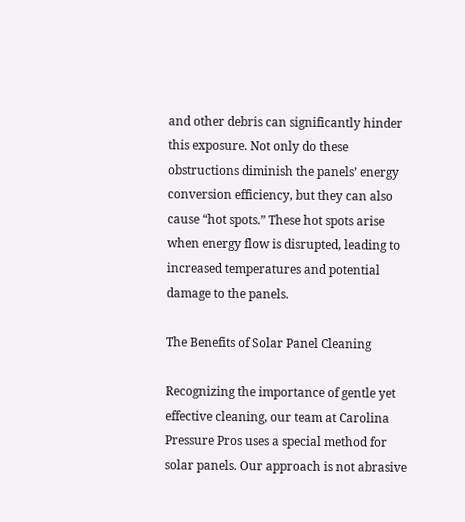and other debris can significantly hinder this exposure. Not only do these obstructions diminish the panels’ energy conversion efficiency, but they can also cause “hot spots.” These hot spots arise when energy flow is disrupted, leading to increased temperatures and potential damage to the panels.

The Benefits of Solar Panel Cleaning

Recognizing the importance of gentle yet effective cleaning, our team at Carolina Pressure Pros uses a special method for solar panels. Our approach is not abrasive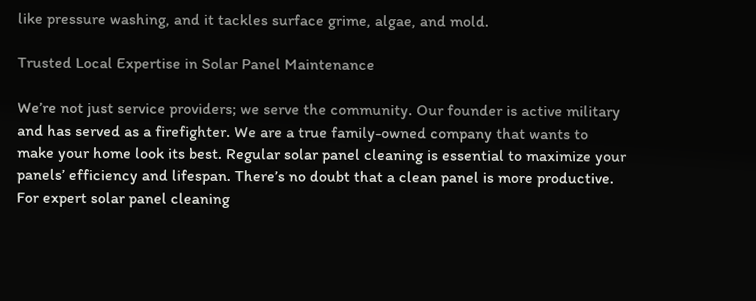like pressure washing, and it tackles surface grime, algae, and mold.

Trusted Local Expertise in Solar Panel Maintenance

We’re not just service providers; we serve the community. Our founder is active military and has served as a firefighter. We are a true family-owned company that wants to make your home look its best. Regular solar panel cleaning is essential to maximize your panels’ efficiency and lifespan. There’s no doubt that a clean panel is more productive. For expert solar panel cleaning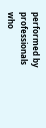performed by professionals who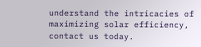understand the intricacies of maximizing solar efficiency, contact us today.